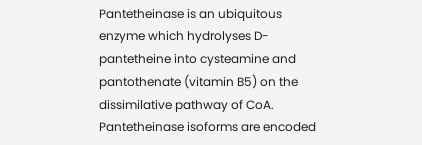Pantetheinase is an ubiquitous enzyme which hydrolyses D-pantetheine into cysteamine and pantothenate (vitamin B5) on the dissimilative pathway of CoA. Pantetheinase isoforms are encoded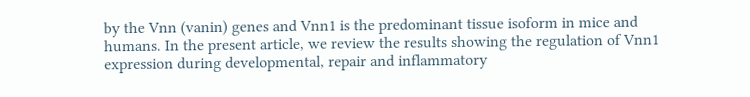by the Vnn (vanin) genes and Vnn1 is the predominant tissue isoform in mice and humans. In the present article, we review the results showing the regulation of Vnn1 expression during developmental, repair and inflammatory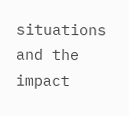situations and the impact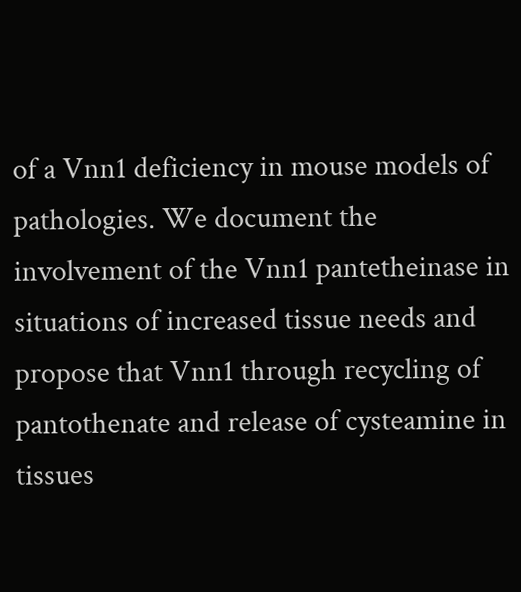of a Vnn1 deficiency in mouse models of pathologies. We document the involvement of the Vnn1 pantetheinase in situations of increased tissue needs and propose that Vnn1 through recycling of pantothenate and release of cysteamine in tissues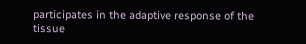participates in the adaptive response of the tissue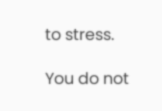to stress.

You do not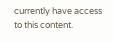currently have access to this content.